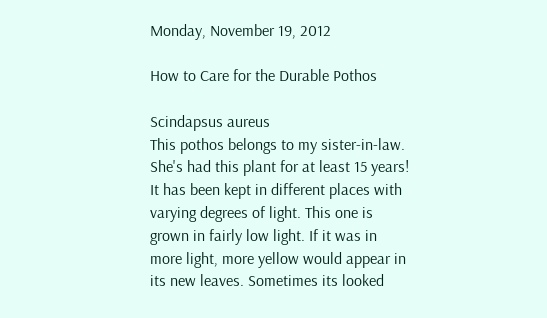Monday, November 19, 2012

How to Care for the Durable Pothos

Scindapsus aureus
This pothos belongs to my sister-in-law. She's had this plant for at least 15 years! It has been kept in different places with varying degrees of light. This one is grown in fairly low light. If it was in more light, more yellow would appear in its new leaves. Sometimes its looked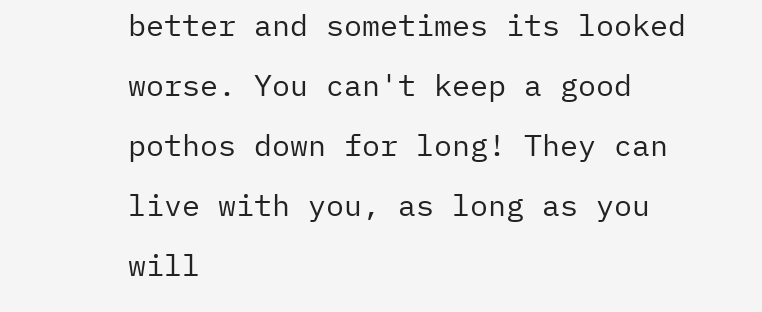better and sometimes its looked worse. You can't keep a good pothos down for long! They can live with you, as long as you will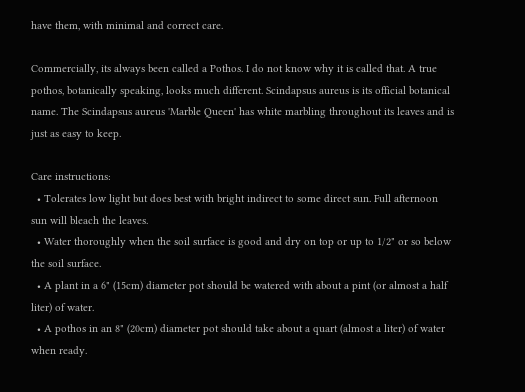have them, with minimal and correct care.

Commercially, its always been called a Pothos. I do not know why it is called that. A true pothos, botanically speaking, looks much different. Scindapsus aureus is its official botanical name. The Scindapsus aureus 'Marble Queen' has white marbling throughout its leaves and is just as easy to keep.

Care instructions:
  • Tolerates low light but does best with bright indirect to some direct sun. Full afternoon sun will bleach the leaves.
  • Water thoroughly when the soil surface is good and dry on top or up to 1/2" or so below the soil surface.
  • A plant in a 6" (15cm) diameter pot should be watered with about a pint (or almost a half liter) of water.
  • A pothos in an 8" (20cm) diameter pot should take about a quart (almost a liter) of water when ready.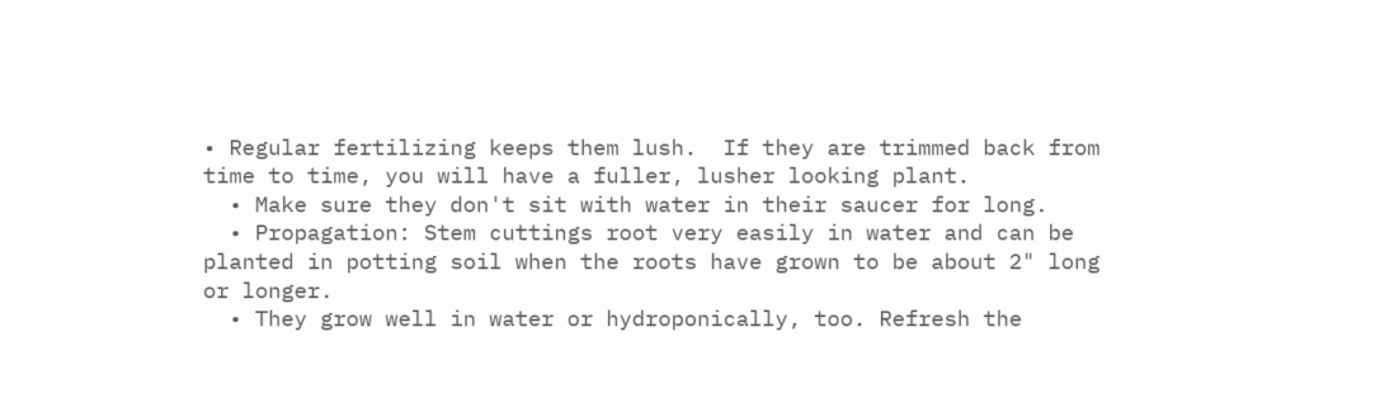• Regular fertilizing keeps them lush.  If they are trimmed back from time to time, you will have a fuller, lusher looking plant.
  • Make sure they don't sit with water in their saucer for long.
  • Propagation: Stem cuttings root very easily in water and can be planted in potting soil when the roots have grown to be about 2" long or longer.
  • They grow well in water or hydroponically, too. Refresh the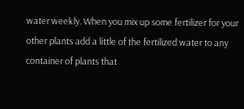water weekly. When you mix up some fertilizer for your other plants add a little of the fertilized water to any container of plants that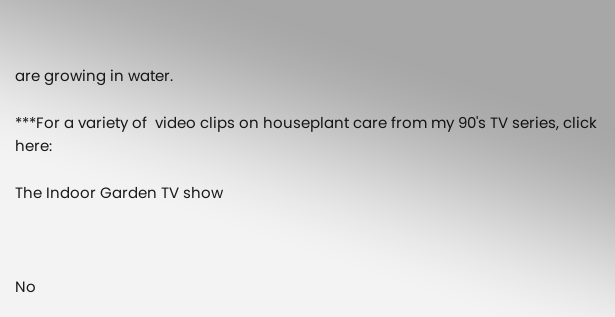are growing in water.

***For a variety of  video clips on houseplant care from my 90's TV series, click here:

The Indoor Garden TV show



No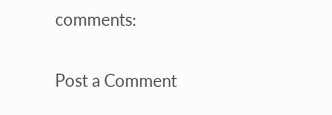comments:

Post a Comment